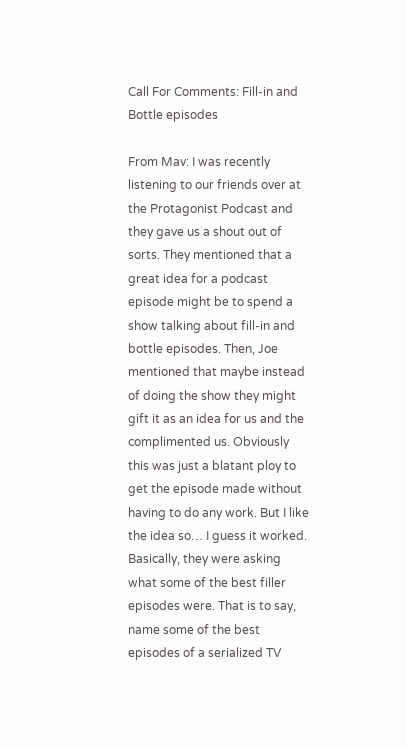Call For Comments: Fill-in and Bottle episodes

From Mav: I was recently listening to our friends over at the Protagonist Podcast and they gave us a shout out of sorts. They mentioned that a great idea for a podcast episode might be to spend a show talking about fill-in and bottle episodes. Then, Joe mentioned that maybe instead of doing the show they might gift it as an idea for us and the complimented us. Obviously this was just a blatant ploy to get the episode made without having to do any work. But I like the idea so… I guess it worked. Basically, they were asking what some of the best filler episodes were. That is to say, name some of the best episodes of a serialized TV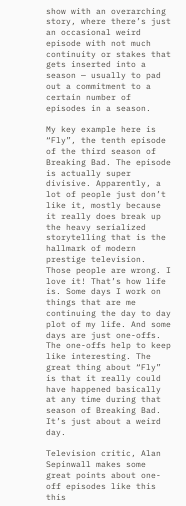show with an overarching story, where there’s just an occasional weird episode with not much continuity or stakes that gets inserted into a season — usually to pad out a commitment to a certain number of episodes in a season.

My key example here is “Fly”, the tenth episode of the third season of Breaking Bad. The episode is actually super divisive. Apparently, a lot of people just don’t like it, mostly because it really does break up the heavy serialized storytelling that is the hallmark of modern prestige television. Those people are wrong. I love it! That’s how life is. Some days I work on things that are me continuing the day to day plot of my life. And some days are just one-offs. The one-offs help to keep like interesting. The great thing about “Fly” is that it really could have happened basically at any time during that season of Breaking Bad. It’s just about a weird day.

Television critic, Alan Sepinwall makes some great points about one-off episodes like this this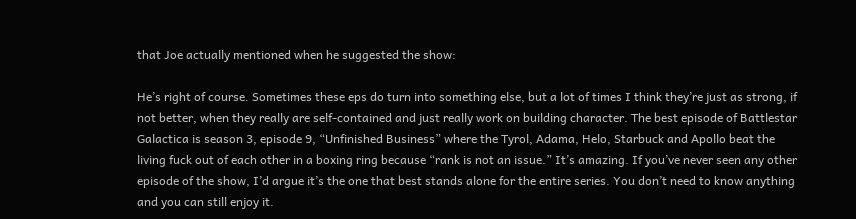that Joe actually mentioned when he suggested the show:

He’s right of course. Sometimes these eps do turn into something else, but a lot of times I think they’re just as strong, if not better, when they really are self-contained and just really work on building character. The best episode of Battlestar Galactica is season 3, episode 9, “Unfinished Business” where the Tyrol, Adama, Helo, Starbuck and Apollo beat the living fuck out of each other in a boxing ring because “rank is not an issue.” It’s amazing. If you’ve never seen any other episode of the show, I’d argue it’s the one that best stands alone for the entire series. You don’t need to know anything and you can still enjoy it.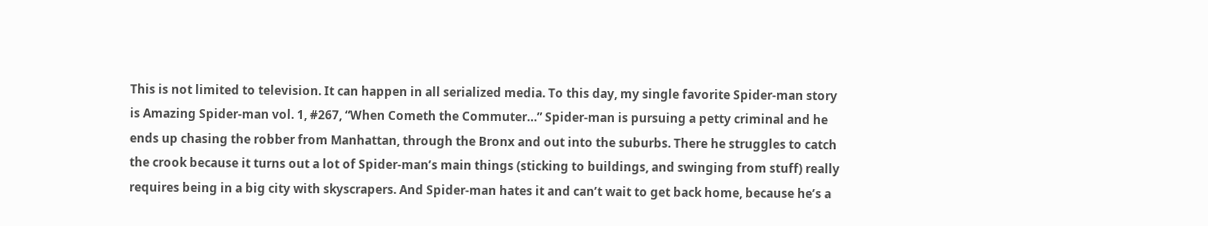This is not limited to television. It can happen in all serialized media. To this day, my single favorite Spider-man story is Amazing Spider-man vol. 1, #267, “When Cometh the Commuter…” Spider-man is pursuing a petty criminal and he ends up chasing the robber from Manhattan, through the Bronx and out into the suburbs. There he struggles to catch the crook because it turns out a lot of Spider-man’s main things (sticking to buildings, and swinging from stuff) really requires being in a big city with skyscrapers. And Spider-man hates it and can’t wait to get back home, because he’s a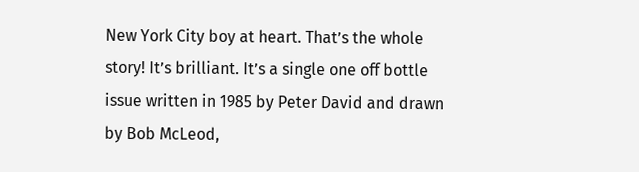New York City boy at heart. That’s the whole story! It’s brilliant. It’s a single one off bottle issue written in 1985 by Peter David and drawn by Bob McLeod,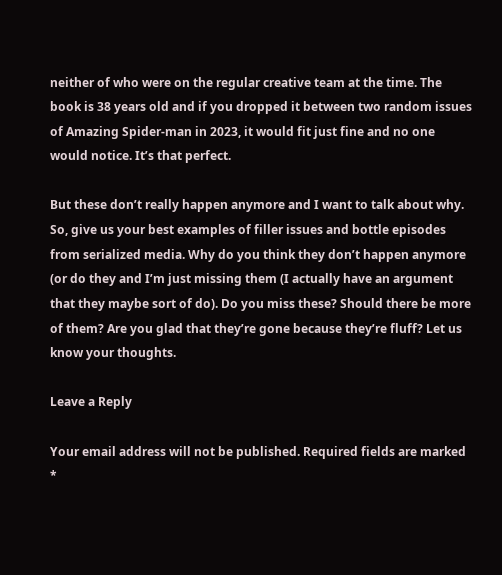neither of who were on the regular creative team at the time. The book is 38 years old and if you dropped it between two random issues of Amazing Spider-man in 2023, it would fit just fine and no one would notice. It’s that perfect.

But these don’t really happen anymore and I want to talk about why. So, give us your best examples of filler issues and bottle episodes from serialized media. Why do you think they don’t happen anymore (or do they and I’m just missing them (I actually have an argument that they maybe sort of do). Do you miss these? Should there be more of them? Are you glad that they’re gone because they’re fluff? Let us know your thoughts.

Leave a Reply

Your email address will not be published. Required fields are marked *